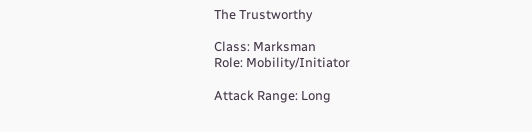The Trustworthy

Class: Marksman
Role: Mobility/Initiator

Attack Range: Long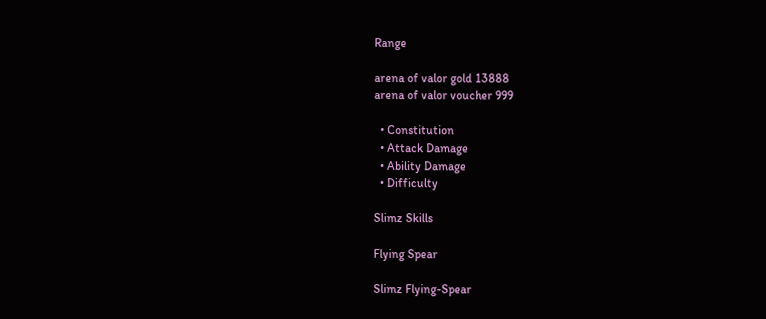Range

arena of valor gold 13888
arena of valor voucher 999

  • Constitution
  • Attack Damage
  • Ability Damage
  • Difficulty

Slimz Skills

Flying Spear

Slimz Flying-Spear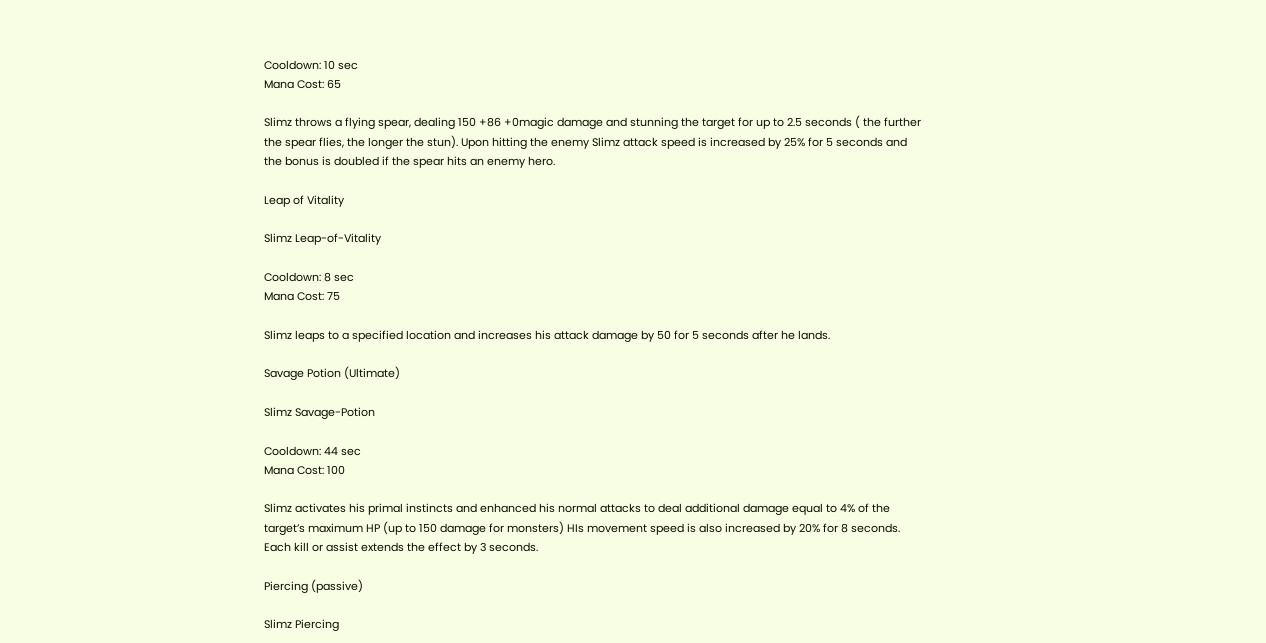Cooldown: 10 sec
Mana Cost: 65

Slimz throws a flying spear, dealing 150 +86 +0magic damage and stunning the target for up to 2.5 seconds ( the further the spear flies, the longer the stun). Upon hitting the enemy Slimz attack speed is increased by 25% for 5 seconds and the bonus is doubled if the spear hits an enemy hero.

Leap of Vitality

Slimz Leap-of-Vitality

Cooldown: 8 sec
Mana Cost: 75

Slimz leaps to a specified location and increases his attack damage by 50 for 5 seconds after he lands.

Savage Potion (Ultimate)

Slimz Savage-Potion

Cooldown: 44 sec
Mana Cost: 100

Slimz activates his primal instincts and enhanced his normal attacks to deal additional damage equal to 4% of the target’s maximum HP (up to 150 damage for monsters) HIs movement speed is also increased by 20% for 8 seconds. Each kill or assist extends the effect by 3 seconds.

Piercing (passive)

Slimz Piercing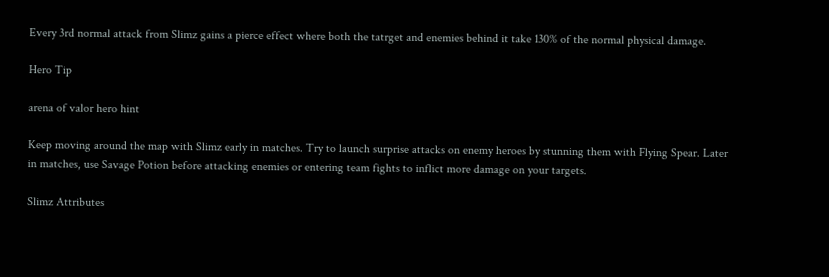Every 3rd normal attack from Slimz gains a pierce effect where both the tatrget and enemies behind it take 130% of the normal physical damage.

Hero Tip

arena of valor hero hint

Keep moving around the map with Slimz early in matches. Try to launch surprise attacks on enemy heroes by stunning them with Flying Spear. Later in matches, use Savage Potion before attacking enemies or entering team fights to inflict more damage on your targets.

Slimz Attributes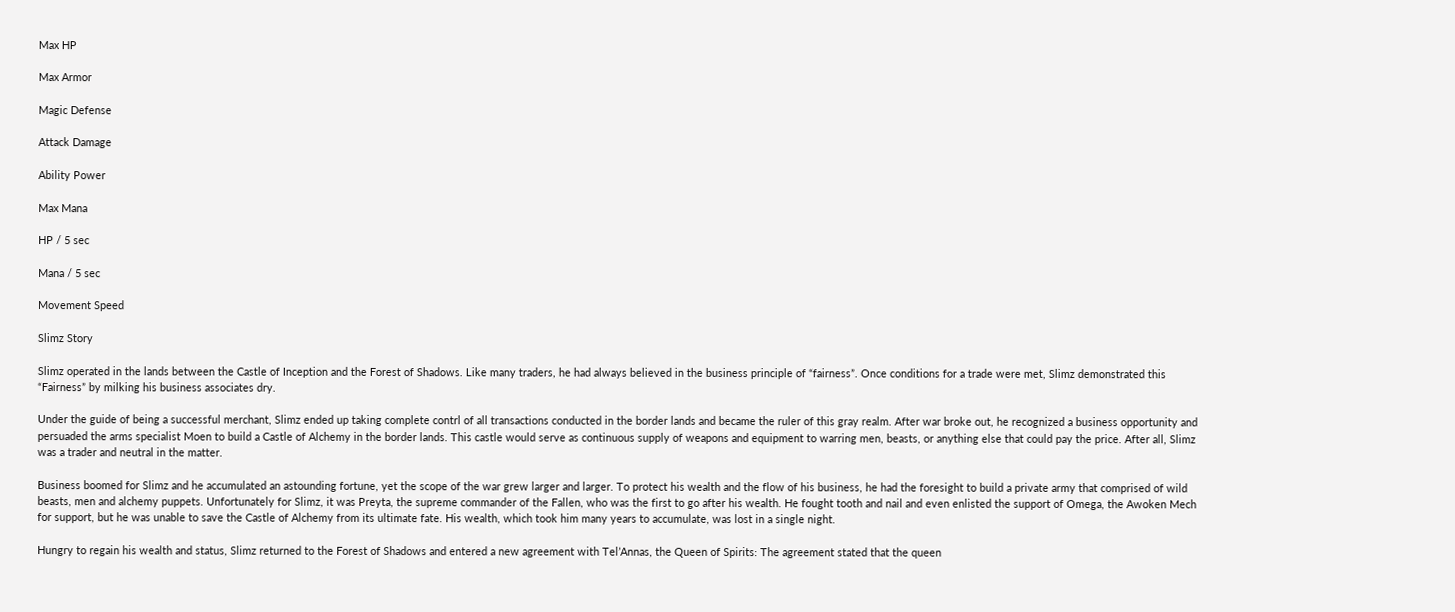Max HP

Max Armor

Magic Defense

Attack Damage

Ability Power

Max Mana

HP / 5 sec

Mana / 5 sec

Movement Speed

Slimz Story

Slimz operated in the lands between the Castle of Inception and the Forest of Shadows. Like many traders, he had always believed in the business principle of “fairness”. Once conditions for a trade were met, Slimz demonstrated this “Fairness” by milking his business associates dry.

Under the guide of being a successful merchant, Slimz ended up taking complete contrl of all transactions conducted in the border lands and became the ruler of this gray realm. After war broke out, he recognized a business opportunity and persuaded the arms specialist Moen to build a Castle of Alchemy in the border lands. This castle would serve as continuous supply of weapons and equipment to warring men, beasts, or anything else that could pay the price. After all, Slimz was a trader and neutral in the matter.

Business boomed for Slimz and he accumulated an astounding fortune, yet the scope of the war grew larger and larger. To protect his wealth and the flow of his business, he had the foresight to build a private army that comprised of wild beasts, men and alchemy puppets. Unfortunately for Slimz, it was Preyta, the supreme commander of the Fallen, who was the first to go after his wealth. He fought tooth and nail and even enlisted the support of Omega, the Awoken Mech for support, but he was unable to save the Castle of Alchemy from its ultimate fate. His wealth, which took him many years to accumulate, was lost in a single night.

Hungry to regain his wealth and status, Slimz returned to the Forest of Shadows and entered a new agreement with Tel’Annas, the Queen of Spirits: The agreement stated that the queen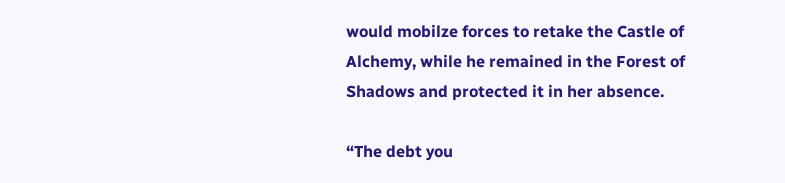would mobilze forces to retake the Castle of Alchemy, while he remained in the Forest of Shadows and protected it in her absence.

“The debt you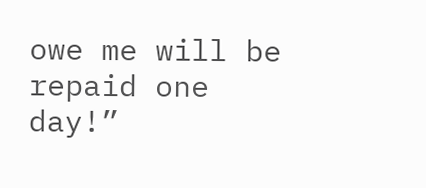owe me will be repaid one day!”